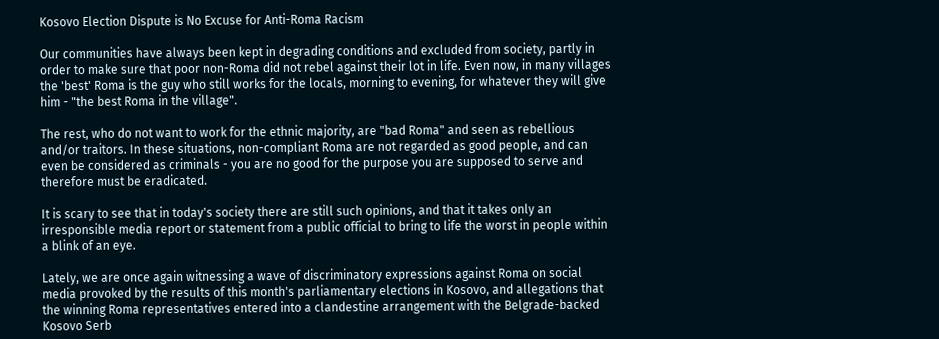Kosovo Election Dispute is No Excuse for Anti-Roma Racism

Our communities have always been kept in degrading conditions and excluded from society, partly in order to make sure that poor non-Roma did not rebel against their lot in life. Even now, in many villages the 'best' Roma is the guy who still works for the locals, morning to evening, for whatever they will give him - "the best Roma in the village".

The rest, who do not want to work for the ethnic majority, are "bad Roma" and seen as rebellious and/or traitors. In these situations, non-compliant Roma are not regarded as good people, and can even be considered as criminals - you are no good for the purpose you are supposed to serve and therefore must be eradicated.

It is scary to see that in today's society there are still such opinions, and that it takes only an irresponsible media report or statement from a public official to bring to life the worst in people within a blink of an eye.

Lately, we are once again witnessing a wave of discriminatory expressions against Roma on social media provoked by the results of this month's parliamentary elections in Kosovo, and allegations that the winning Roma representatives entered into a clandestine arrangement with the Belgrade-backed Kosovo Serb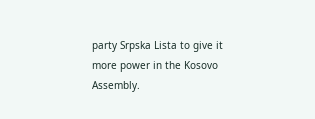party Srpska Lista to give it more power in the Kosovo Assembly.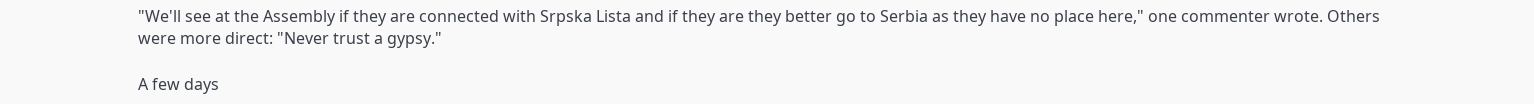"We'll see at the Assembly if they are connected with Srpska Lista and if they are they better go to Serbia as they have no place here," one commenter wrote. Others were more direct: "Never trust a gypsy."

A few days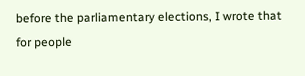before the parliamentary elections, I wrote that for people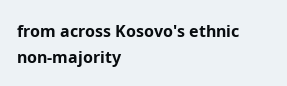from across Kosovo's ethnic non-majority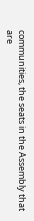communities, the seats in the Assembly that are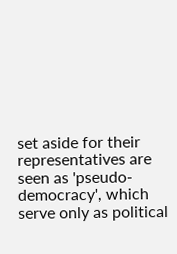set aside for their representatives are seen as 'pseudo-democracy', which serve only as political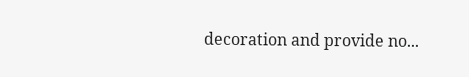decoration and provide no...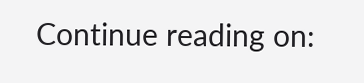Continue reading on: